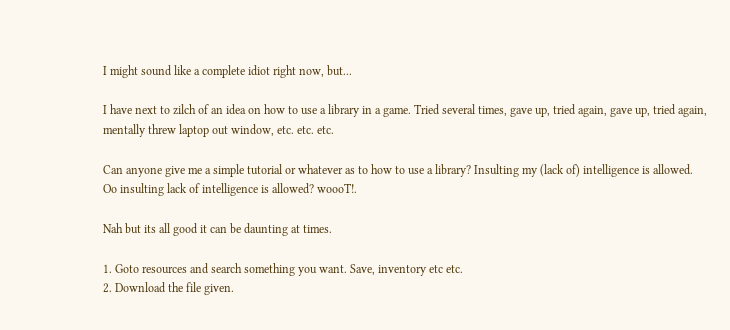I might sound like a complete idiot right now, but...

I have next to zilch of an idea on how to use a library in a game. Tried several times, gave up, tried again, gave up, tried again, mentally threw laptop out window, etc. etc. etc.

Can anyone give me a simple tutorial or whatever as to how to use a library? Insulting my (lack of) intelligence is allowed.
Oo insulting lack of intelligence is allowed? woooT!.

Nah but its all good it can be daunting at times.

1. Goto resources and search something you want. Save, inventory etc etc.
2. Download the file given.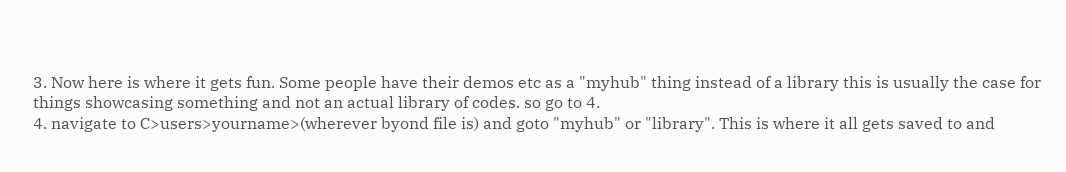3. Now here is where it gets fun. Some people have their demos etc as a "myhub" thing instead of a library this is usually the case for things showcasing something and not an actual library of codes. so go to 4.
4. navigate to C>users>yourname>(wherever byond file is) and goto "myhub" or "library". This is where it all gets saved to and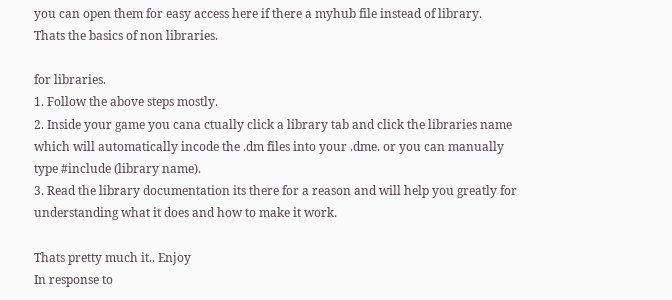you can open them for easy access here if there a myhub file instead of library.
Thats the basics of non libraries.

for libraries.
1. Follow the above steps mostly.
2. Inside your game you cana ctually click a library tab and click the libraries name which will automatically incode the .dm files into your .dme. or you can manually type #include (library name).
3. Read the library documentation its there for a reason and will help you greatly for understanding what it does and how to make it work.

Thats pretty much it.. Enjoy
In response to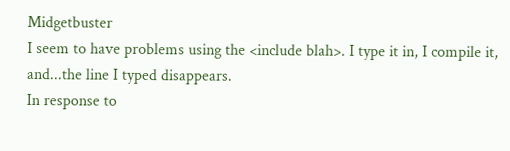Midgetbuster
I seem to have problems using the <include blah>. I type it in, I compile it, and...the line I typed disappears.
In response to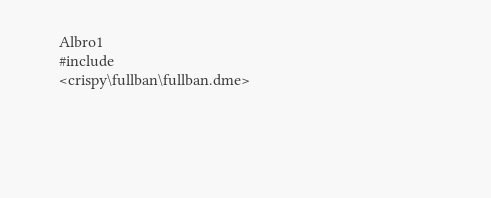Albro1
#include <crispy\fullban\fullban.dme>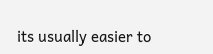its usually easier to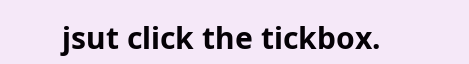jsut click the tickbox.